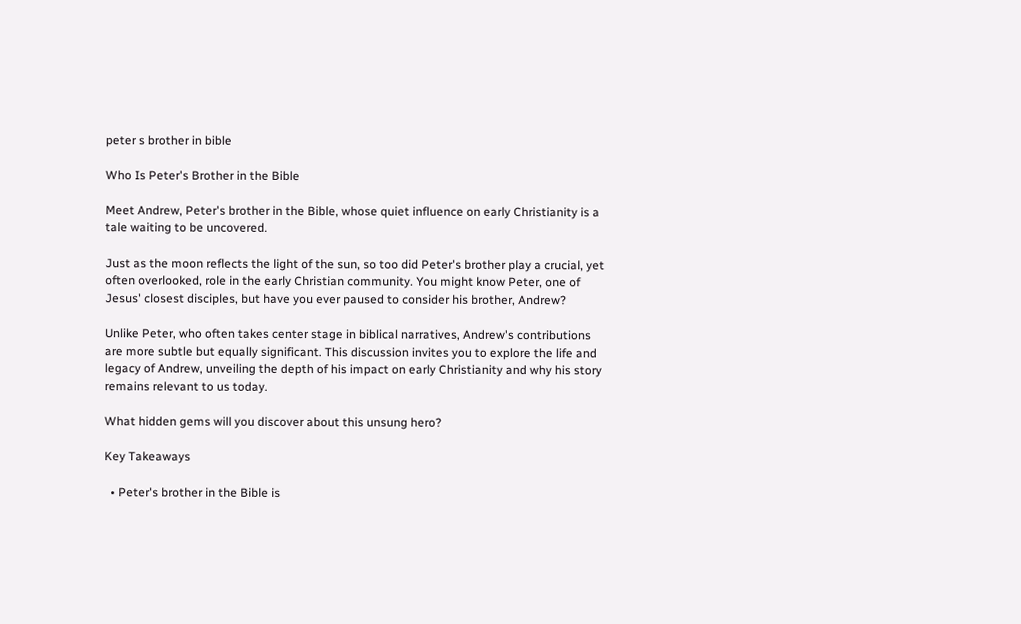peter s brother in bible

Who Is Peter's Brother in the Bible

Meet Andrew, Peter's brother in the Bible, whose quiet influence on early Christianity is a tale waiting to be uncovered.

Just as the moon reflects the light of the sun, so too did Peter's brother play a crucial, yet often overlooked, role in the early Christian community. You might know Peter, one of Jesus' closest disciples, but have you ever paused to consider his brother, Andrew?

Unlike Peter, who often takes center stage in biblical narratives, Andrew's contributions are more subtle but equally significant. This discussion invites you to explore the life and legacy of Andrew, unveiling the depth of his impact on early Christianity and why his story remains relevant to us today.

What hidden gems will you discover about this unsung hero?

Key Takeaways

  • Peter's brother in the Bible is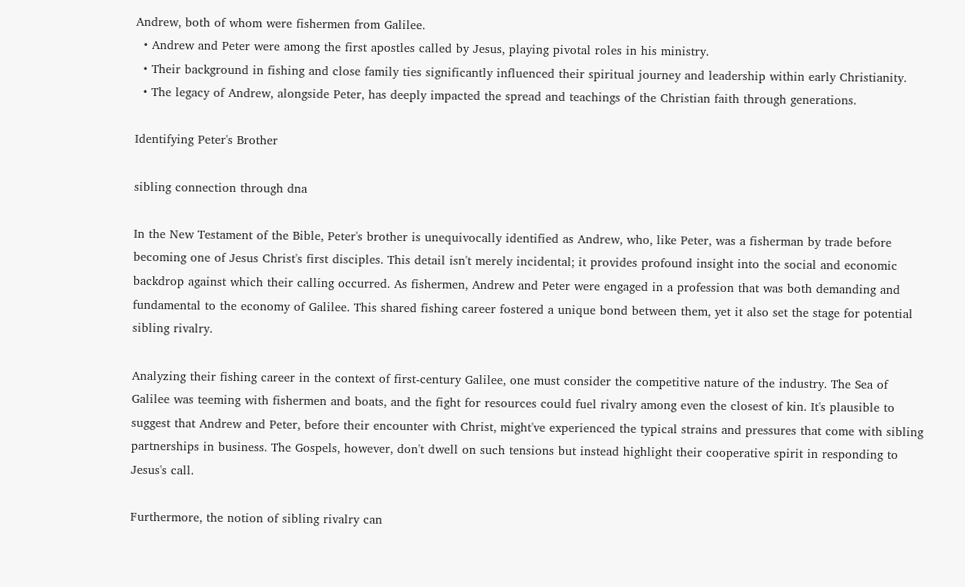Andrew, both of whom were fishermen from Galilee.
  • Andrew and Peter were among the first apostles called by Jesus, playing pivotal roles in his ministry.
  • Their background in fishing and close family ties significantly influenced their spiritual journey and leadership within early Christianity.
  • The legacy of Andrew, alongside Peter, has deeply impacted the spread and teachings of the Christian faith through generations.

Identifying Peter's Brother

sibling connection through dna

In the New Testament of the Bible, Peter's brother is unequivocally identified as Andrew, who, like Peter, was a fisherman by trade before becoming one of Jesus Christ's first disciples. This detail isn't merely incidental; it provides profound insight into the social and economic backdrop against which their calling occurred. As fishermen, Andrew and Peter were engaged in a profession that was both demanding and fundamental to the economy of Galilee. This shared fishing career fostered a unique bond between them, yet it also set the stage for potential sibling rivalry.

Analyzing their fishing career in the context of first-century Galilee, one must consider the competitive nature of the industry. The Sea of Galilee was teeming with fishermen and boats, and the fight for resources could fuel rivalry among even the closest of kin. It's plausible to suggest that Andrew and Peter, before their encounter with Christ, might've experienced the typical strains and pressures that come with sibling partnerships in business. The Gospels, however, don't dwell on such tensions but instead highlight their cooperative spirit in responding to Jesus's call.

Furthermore, the notion of sibling rivalry can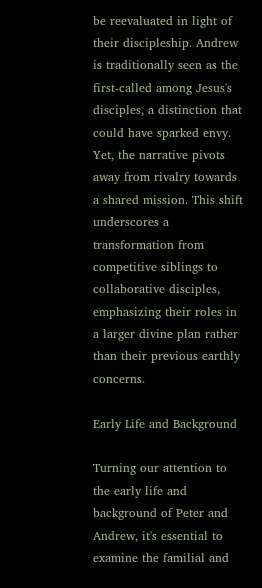be reevaluated in light of their discipleship. Andrew is traditionally seen as the first-called among Jesus's disciples, a distinction that could have sparked envy. Yet, the narrative pivots away from rivalry towards a shared mission. This shift underscores a transformation from competitive siblings to collaborative disciples, emphasizing their roles in a larger divine plan rather than their previous earthly concerns.

Early Life and Background

Turning our attention to the early life and background of Peter and Andrew, it's essential to examine the familial and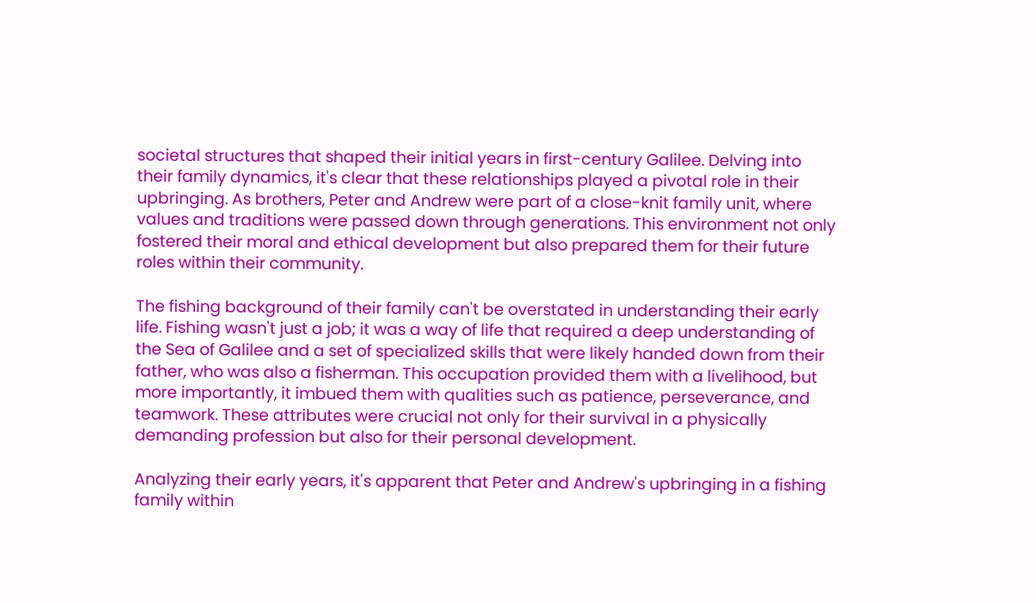societal structures that shaped their initial years in first-century Galilee. Delving into their family dynamics, it's clear that these relationships played a pivotal role in their upbringing. As brothers, Peter and Andrew were part of a close-knit family unit, where values and traditions were passed down through generations. This environment not only fostered their moral and ethical development but also prepared them for their future roles within their community.

The fishing background of their family can't be overstated in understanding their early life. Fishing wasn't just a job; it was a way of life that required a deep understanding of the Sea of Galilee and a set of specialized skills that were likely handed down from their father, who was also a fisherman. This occupation provided them with a livelihood, but more importantly, it imbued them with qualities such as patience, perseverance, and teamwork. These attributes were crucial not only for their survival in a physically demanding profession but also for their personal development.

Analyzing their early years, it's apparent that Peter and Andrew's upbringing in a fishing family within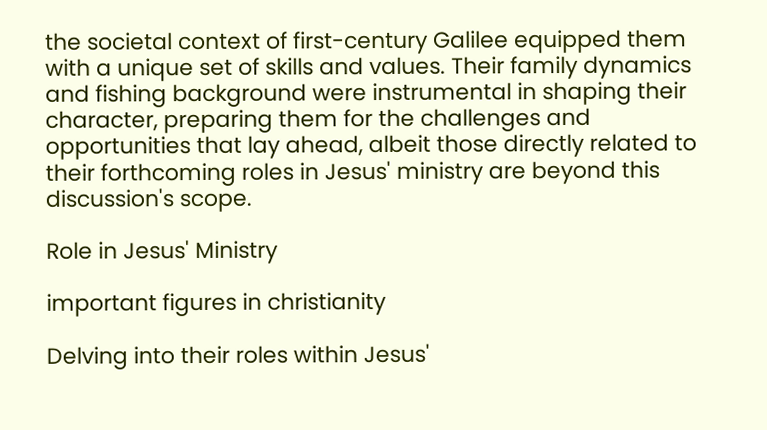the societal context of first-century Galilee equipped them with a unique set of skills and values. Their family dynamics and fishing background were instrumental in shaping their character, preparing them for the challenges and opportunities that lay ahead, albeit those directly related to their forthcoming roles in Jesus' ministry are beyond this discussion's scope.

Role in Jesus' Ministry

important figures in christianity

Delving into their roles within Jesus'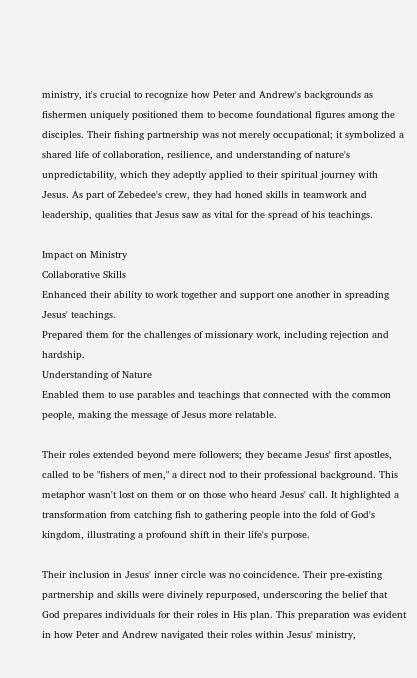ministry, it's crucial to recognize how Peter and Andrew's backgrounds as fishermen uniquely positioned them to become foundational figures among the disciples. Their fishing partnership was not merely occupational; it symbolized a shared life of collaboration, resilience, and understanding of nature's unpredictability, which they adeptly applied to their spiritual journey with Jesus. As part of Zebedee's crew, they had honed skills in teamwork and leadership, qualities that Jesus saw as vital for the spread of his teachings.

Impact on Ministry
Collaborative Skills
Enhanced their ability to work together and support one another in spreading Jesus' teachings.
Prepared them for the challenges of missionary work, including rejection and hardship.
Understanding of Nature
Enabled them to use parables and teachings that connected with the common people, making the message of Jesus more relatable.

Their roles extended beyond mere followers; they became Jesus' first apostles, called to be "fishers of men," a direct nod to their professional background. This metaphor wasn't lost on them or on those who heard Jesus' call. It highlighted a transformation from catching fish to gathering people into the fold of God's kingdom, illustrating a profound shift in their life's purpose.

Their inclusion in Jesus' inner circle was no coincidence. Their pre-existing partnership and skills were divinely repurposed, underscoring the belief that God prepares individuals for their roles in His plan. This preparation was evident in how Peter and Andrew navigated their roles within Jesus' ministry,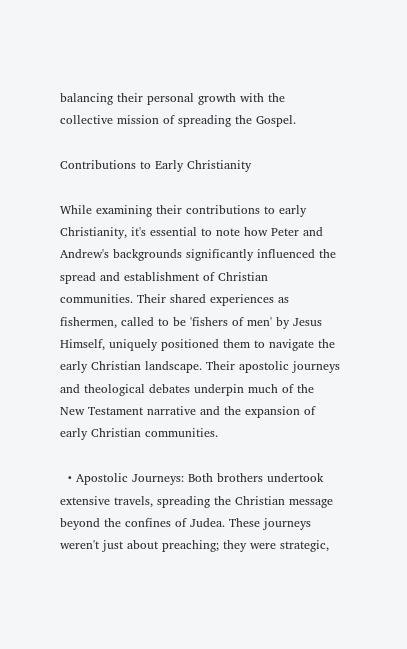balancing their personal growth with the collective mission of spreading the Gospel.

Contributions to Early Christianity

While examining their contributions to early Christianity, it's essential to note how Peter and Andrew's backgrounds significantly influenced the spread and establishment of Christian communities. Their shared experiences as fishermen, called to be 'fishers of men' by Jesus Himself, uniquely positioned them to navigate the early Christian landscape. Their apostolic journeys and theological debates underpin much of the New Testament narrative and the expansion of early Christian communities.

  • Apostolic Journeys: Both brothers undertook extensive travels, spreading the Christian message beyond the confines of Judea. These journeys weren't just about preaching; they were strategic,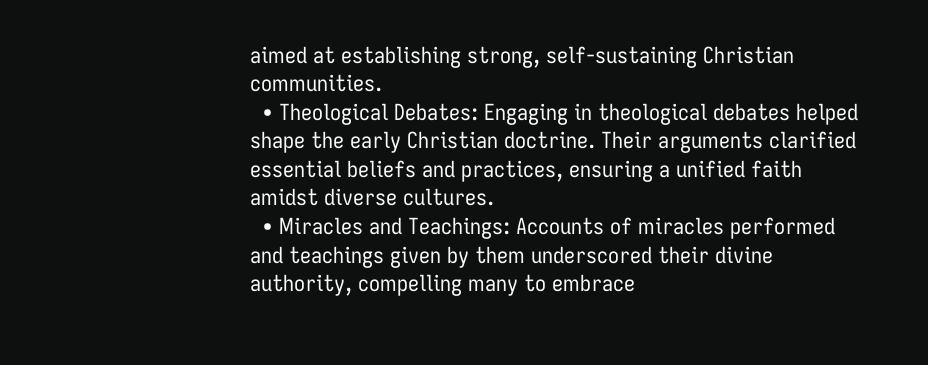aimed at establishing strong, self-sustaining Christian communities.
  • Theological Debates: Engaging in theological debates helped shape the early Christian doctrine. Their arguments clarified essential beliefs and practices, ensuring a unified faith amidst diverse cultures.
  • Miracles and Teachings: Accounts of miracles performed and teachings given by them underscored their divine authority, compelling many to embrace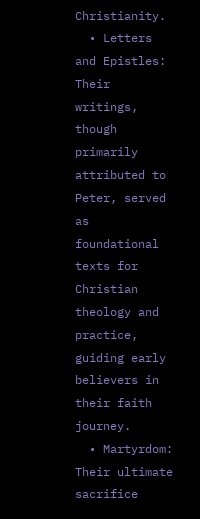Christianity.
  • Letters and Epistles: Their writings, though primarily attributed to Peter, served as foundational texts for Christian theology and practice, guiding early believers in their faith journey.
  • Martyrdom: Their ultimate sacrifice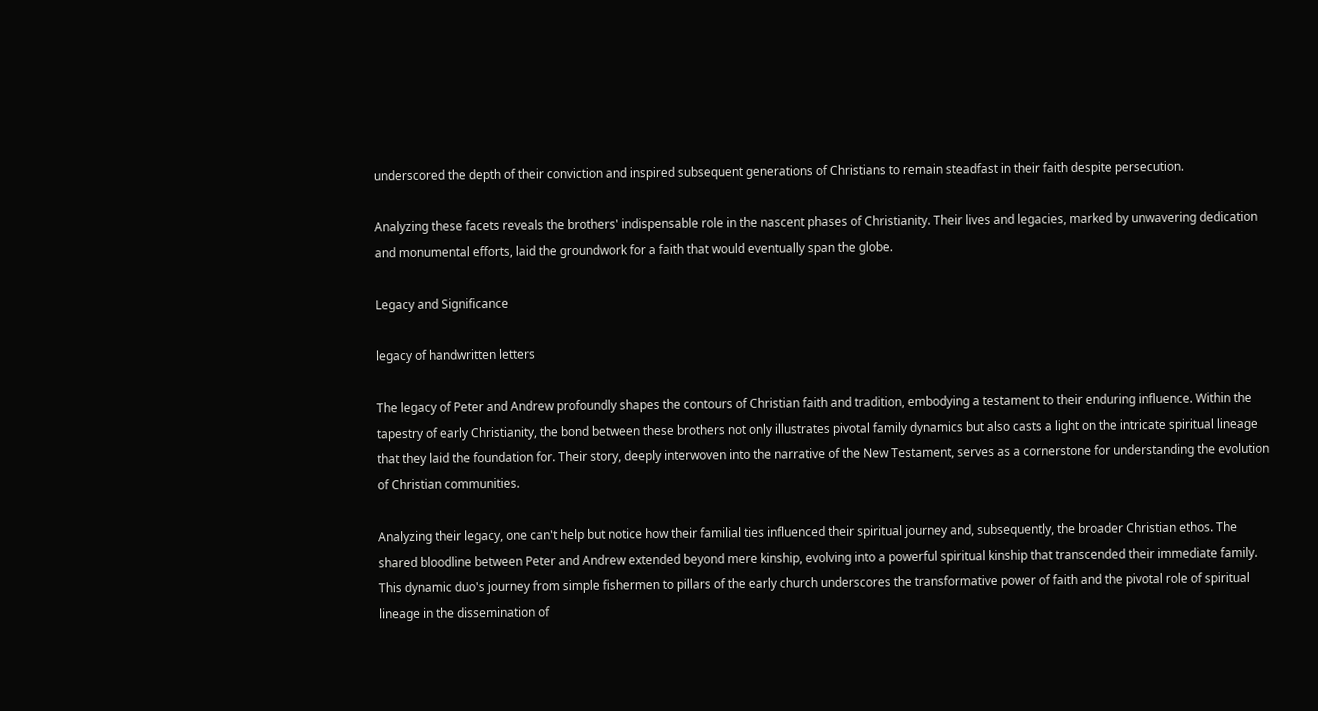underscored the depth of their conviction and inspired subsequent generations of Christians to remain steadfast in their faith despite persecution.

Analyzing these facets reveals the brothers' indispensable role in the nascent phases of Christianity. Their lives and legacies, marked by unwavering dedication and monumental efforts, laid the groundwork for a faith that would eventually span the globe.

Legacy and Significance

legacy of handwritten letters

The legacy of Peter and Andrew profoundly shapes the contours of Christian faith and tradition, embodying a testament to their enduring influence. Within the tapestry of early Christianity, the bond between these brothers not only illustrates pivotal family dynamics but also casts a light on the intricate spiritual lineage that they laid the foundation for. Their story, deeply interwoven into the narrative of the New Testament, serves as a cornerstone for understanding the evolution of Christian communities.

Analyzing their legacy, one can't help but notice how their familial ties influenced their spiritual journey and, subsequently, the broader Christian ethos. The shared bloodline between Peter and Andrew extended beyond mere kinship, evolving into a powerful spiritual kinship that transcended their immediate family. This dynamic duo's journey from simple fishermen to pillars of the early church underscores the transformative power of faith and the pivotal role of spiritual lineage in the dissemination of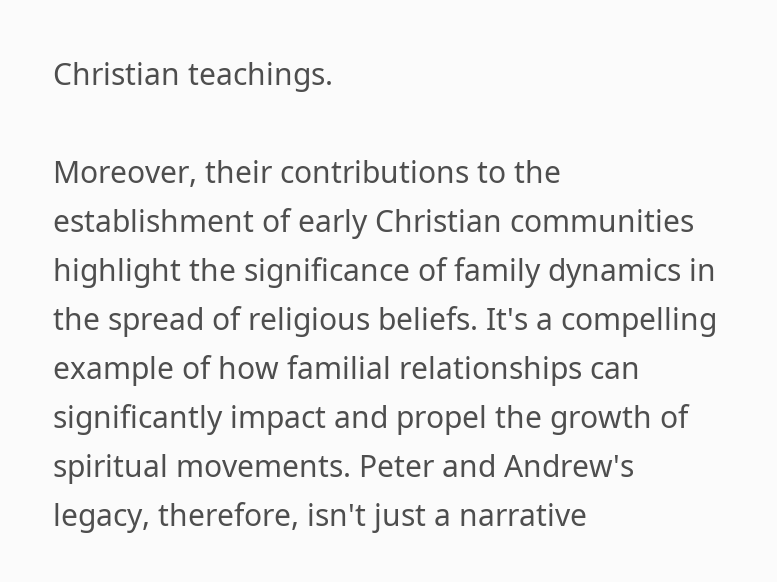Christian teachings.

Moreover, their contributions to the establishment of early Christian communities highlight the significance of family dynamics in the spread of religious beliefs. It's a compelling example of how familial relationships can significantly impact and propel the growth of spiritual movements. Peter and Andrew's legacy, therefore, isn't just a narrative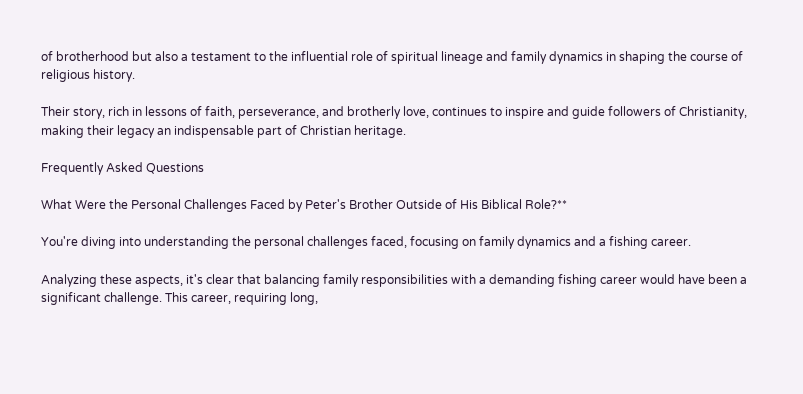of brotherhood but also a testament to the influential role of spiritual lineage and family dynamics in shaping the course of religious history.

Their story, rich in lessons of faith, perseverance, and brotherly love, continues to inspire and guide followers of Christianity, making their legacy an indispensable part of Christian heritage.

Frequently Asked Questions

What Were the Personal Challenges Faced by Peter's Brother Outside of His Biblical Role?**

You're diving into understanding the personal challenges faced, focusing on family dynamics and a fishing career.

Analyzing these aspects, it's clear that balancing family responsibilities with a demanding fishing career would have been a significant challenge. This career, requiring long,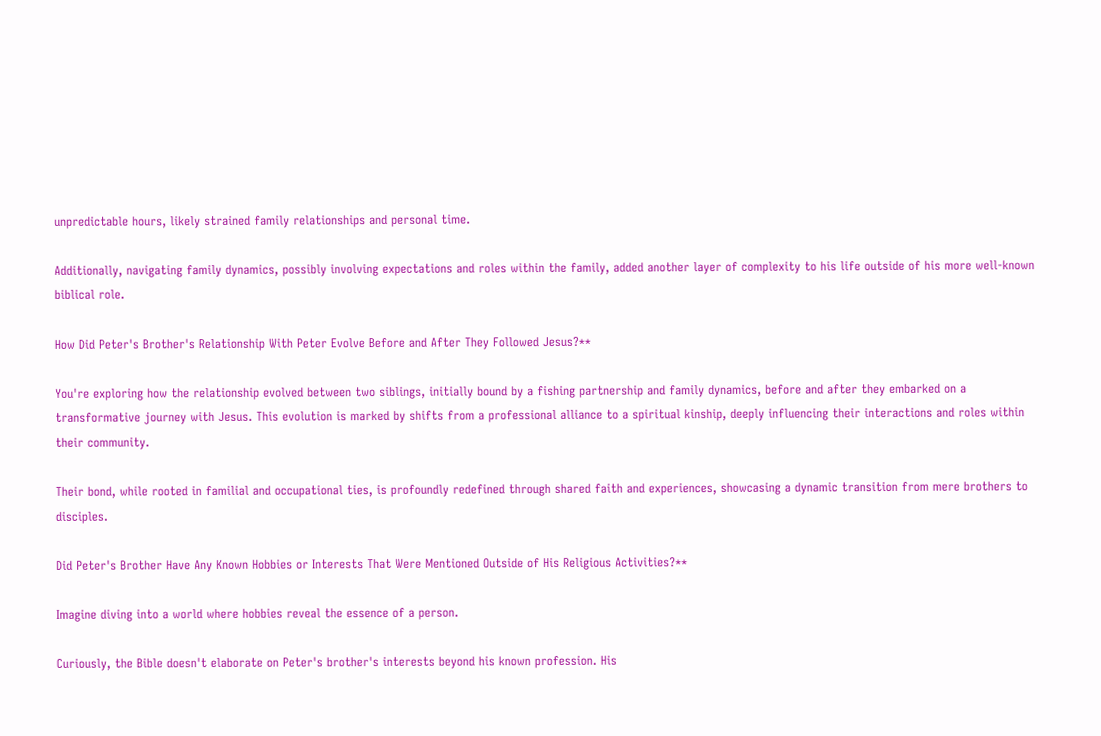unpredictable hours, likely strained family relationships and personal time.

Additionally, navigating family dynamics, possibly involving expectations and roles within the family, added another layer of complexity to his life outside of his more well-known biblical role.

How Did Peter's Brother's Relationship With Peter Evolve Before and After They Followed Jesus?**

You're exploring how the relationship evolved between two siblings, initially bound by a fishing partnership and family dynamics, before and after they embarked on a transformative journey with Jesus. This evolution is marked by shifts from a professional alliance to a spiritual kinship, deeply influencing their interactions and roles within their community.

Their bond, while rooted in familial and occupational ties, is profoundly redefined through shared faith and experiences, showcasing a dynamic transition from mere brothers to disciples.

Did Peter's Brother Have Any Known Hobbies or Interests That Were Mentioned Outside of His Religious Activities?**

Imagine diving into a world where hobbies reveal the essence of a person.

Curiously, the Bible doesn't elaborate on Peter's brother's interests beyond his known profession. His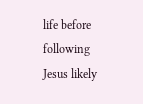life before following Jesus likely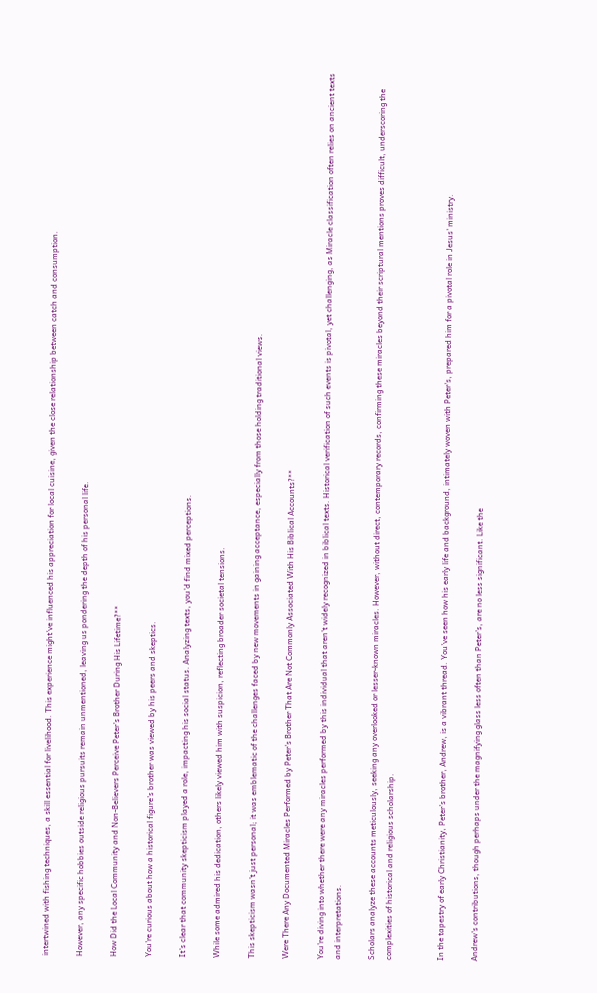intertwined with fishing techniques, a skill essential for livelihood. This experience might've influenced his appreciation for local cuisine, given the close relationship between catch and consumption.

However, any specific hobbies outside religious pursuits remain unmentioned, leaving us pondering the depth of his personal life.

How Did the Local Community and Non-Believers Perceive Peter's Brother During His Lifetime?**

You're curious about how a historical figure's brother was viewed by his peers and skeptics.

It's clear that community skepticism played a role, impacting his social status. Analyzing texts, you'd find mixed perceptions.

While some admired his dedication, others likely viewed him with suspicion, reflecting broader societal tensions.

This skepticism wasn't just personal; it was emblematic of the challenges faced by new movements in gaining acceptance, especially from those holding traditional views.

Were There Any Documented Miracles Performed by Peter's Brother That Are Not Commonly Associated With His Biblical Accounts?**

You're diving into whether there were any miracles performed by this individual that aren't widely recognized in biblical texts. Historical verification of such events is pivotal, yet challenging, as Miracle classification often relies on ancient texts and interpretations.

Scholars analyze these accounts meticulously, seeking any overlooked or lesser-known miracles. However, without direct, contemporary records, confirming these miracles beyond their scriptural mentions proves difficult, underscoring the complexities of historical and religious scholarship.


In the tapestry of early Christianity, Peter's brother, Andrew, is a vibrant thread. You've seen how his early life and background, intimately woven with Peter's, prepared him for a pivotal role in Jesus' ministry.

Andrew's contributions, though perhaps under the magnifying glass less often than Peter's, are no less significant. Like the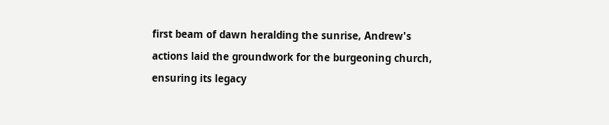first beam of dawn heralding the sunrise, Andrew's actions laid the groundwork for the burgeoning church, ensuring its legacy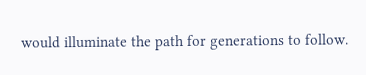would illuminate the path for generations to follow.